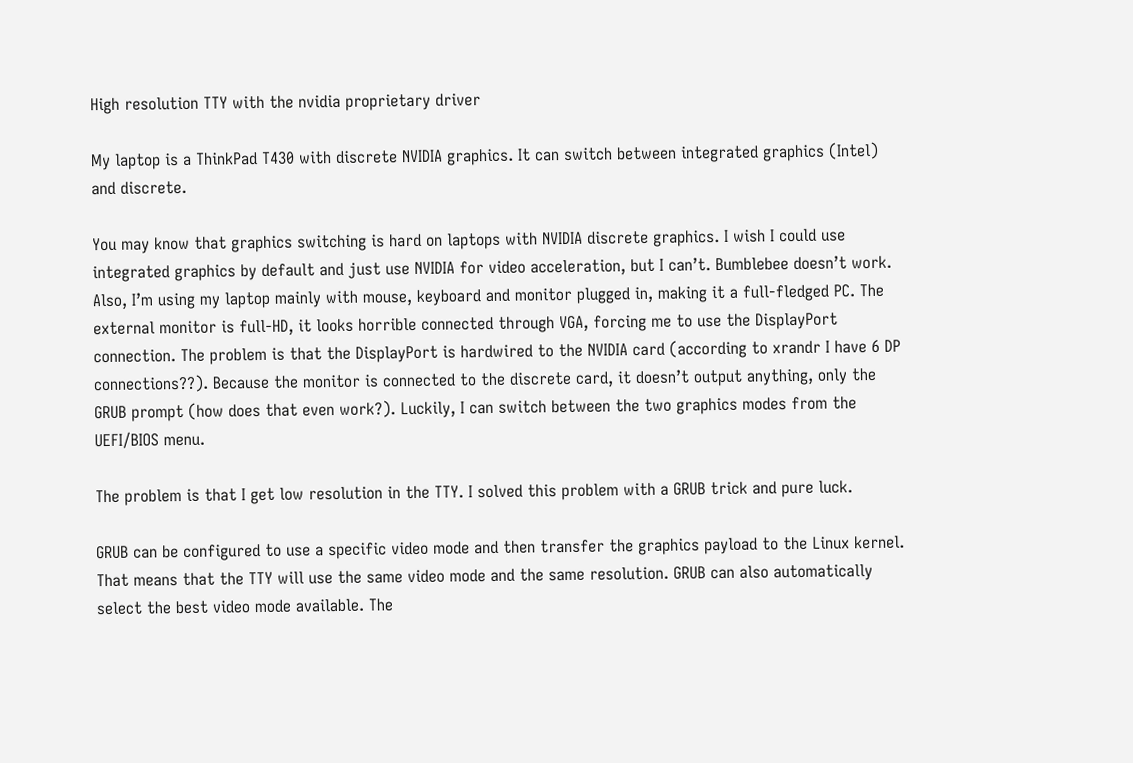High resolution TTY with the nvidia proprietary driver

My laptop is a ThinkPad T430 with discrete NVIDIA graphics. It can switch between integrated graphics (Intel) and discrete.

You may know that graphics switching is hard on laptops with NVIDIA discrete graphics. I wish I could use integrated graphics by default and just use NVIDIA for video acceleration, but I can’t. Bumblebee doesn’t work. Also, I’m using my laptop mainly with mouse, keyboard and monitor plugged in, making it a full-fledged PC. The external monitor is full-HD, it looks horrible connected through VGA, forcing me to use the DisplayPort connection. The problem is that the DisplayPort is hardwired to the NVIDIA card (according to xrandr I have 6 DP connections??). Because the monitor is connected to the discrete card, it doesn’t output anything, only the GRUB prompt (how does that even work?). Luckily, I can switch between the two graphics modes from the UEFI/BIOS menu.

The problem is that I get low resolution in the TTY. I solved this problem with a GRUB trick and pure luck.

GRUB can be configured to use a specific video mode and then transfer the graphics payload to the Linux kernel. That means that the TTY will use the same video mode and the same resolution. GRUB can also automatically select the best video mode available. The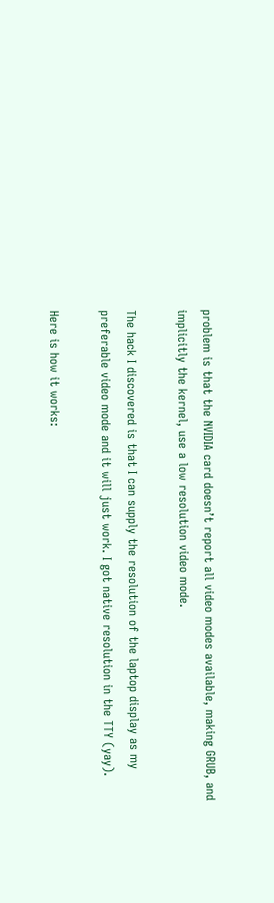problem is that the NVIDIA card doesn’t report all video modes available, making GRUB, and implicitly the kernel, use a low resolution video mode.

The hack I discovered is that I can supply the resolution of the laptop display as my preferable video mode and it will just work. I got native resolution in the TTY (yay).

Here is how it works: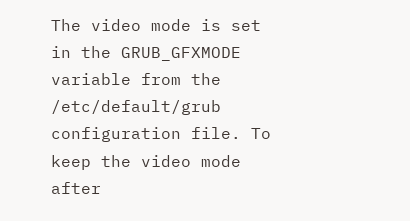The video mode is set in the GRUB_GFXMODE variable from the /etc/default/grub configuration file. To keep the video mode after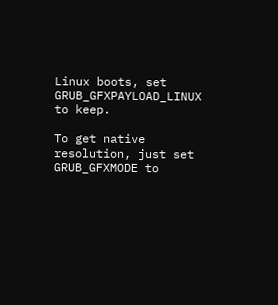Linux boots, set GRUB_GFXPAYLOAD_LINUX to keep.

To get native resolution, just set GRUB_GFXMODE to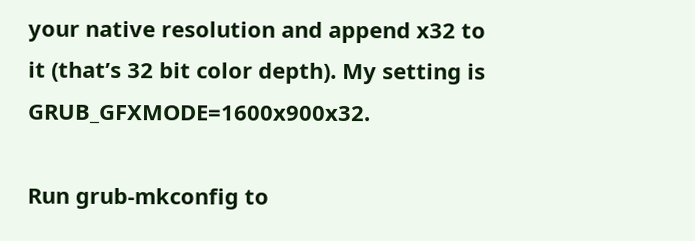your native resolution and append x32 to it (that’s 32 bit color depth). My setting is GRUB_GFXMODE=1600x900x32.

Run grub-mkconfig to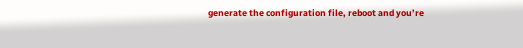generate the configuration file, reboot and you’re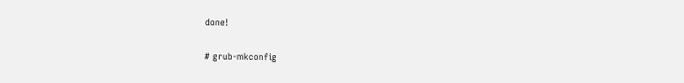done!

# grub-mkconfig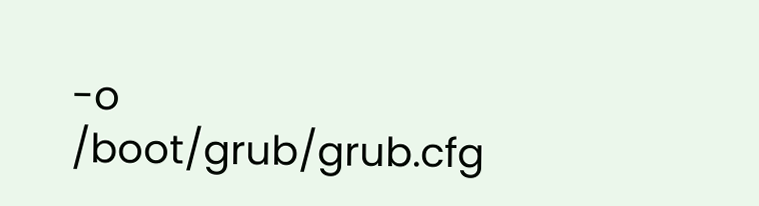-o /boot/grub/grub.cfg